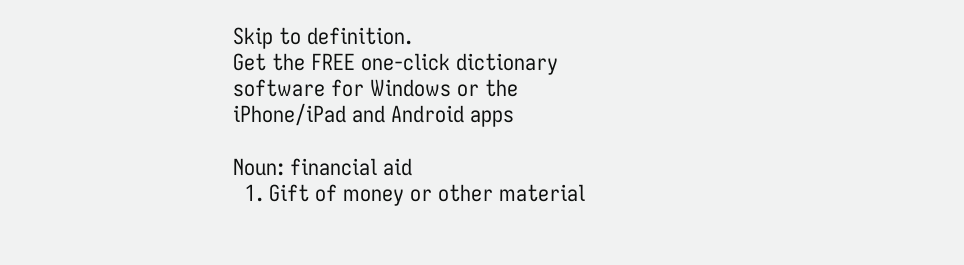Skip to definition.
Get the FREE one-click dictionary software for Windows or the iPhone/iPad and Android apps

Noun: financial aid
  1. Gift of money or other material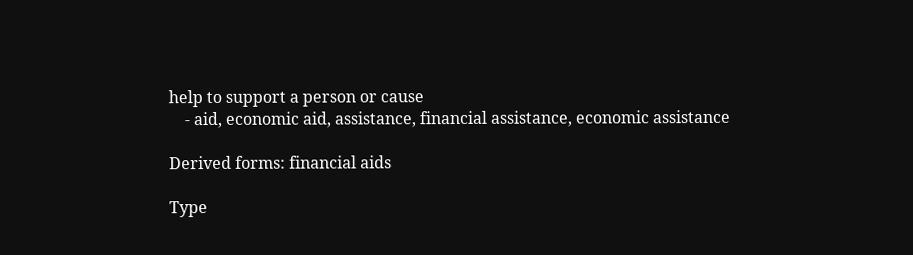help to support a person or cause
    - aid, economic aid, assistance, financial assistance, economic assistance

Derived forms: financial aids

Type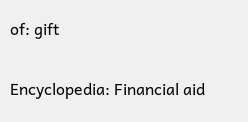of: gift

Encyclopedia: Financial aid